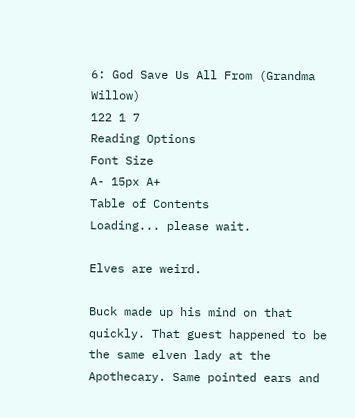6: God Save Us All From (Grandma Willow)
122 1 7
Reading Options
Font Size
A- 15px A+
Table of Contents
Loading... please wait.

Elves are weird.

Buck made up his mind on that quickly. That guest happened to be the same elven lady at the Apothecary. Same pointed ears and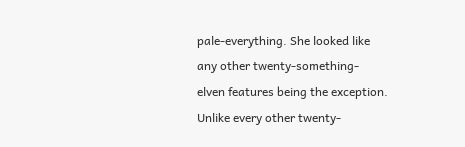pale-everything. She looked like any other twenty-something- elven features being the exception. Unlike every other twenty-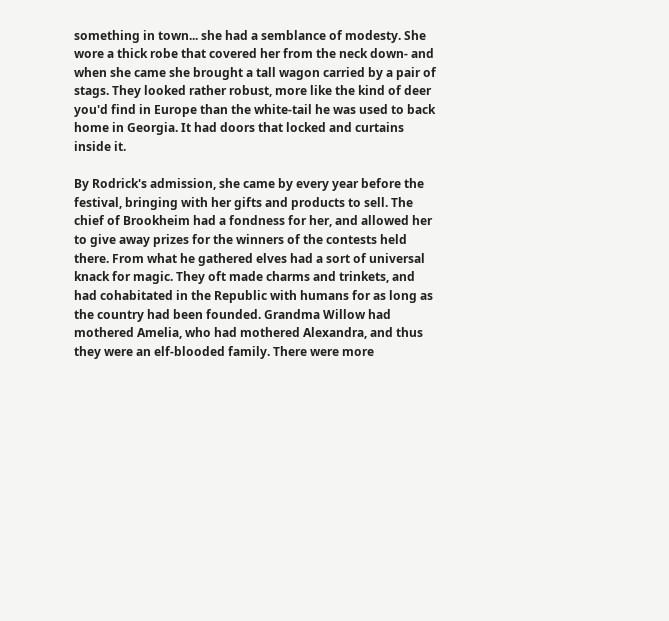something in town... she had a semblance of modesty. She wore a thick robe that covered her from the neck down- and when she came she brought a tall wagon carried by a pair of stags. They looked rather robust, more like the kind of deer you'd find in Europe than the white-tail he was used to back home in Georgia. It had doors that locked and curtains inside it.

By Rodrick's admission, she came by every year before the festival, bringing with her gifts and products to sell. The chief of Brookheim had a fondness for her, and allowed her to give away prizes for the winners of the contests held there. From what he gathered elves had a sort of universal knack for magic. They oft made charms and trinkets, and had cohabitated in the Republic with humans for as long as the country had been founded. Grandma Willow had mothered Amelia, who had mothered Alexandra, and thus they were an elf-blooded family. There were more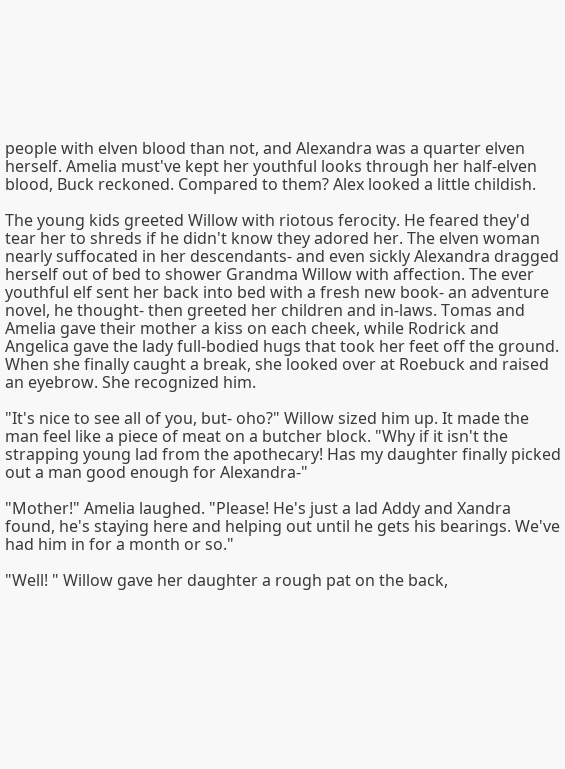people with elven blood than not, and Alexandra was a quarter elven herself. Amelia must've kept her youthful looks through her half-elven blood, Buck reckoned. Compared to them? Alex looked a little childish.

The young kids greeted Willow with riotous ferocity. He feared they'd tear her to shreds if he didn't know they adored her. The elven woman nearly suffocated in her descendants- and even sickly Alexandra dragged herself out of bed to shower Grandma Willow with affection. The ever youthful elf sent her back into bed with a fresh new book- an adventure novel, he thought- then greeted her children and in-laws. Tomas and Amelia gave their mother a kiss on each cheek, while Rodrick and Angelica gave the lady full-bodied hugs that took her feet off the ground. When she finally caught a break, she looked over at Roebuck and raised an eyebrow. She recognized him.

"It's nice to see all of you, but- oho?" Willow sized him up. It made the man feel like a piece of meat on a butcher block. "Why if it isn't the strapping young lad from the apothecary! Has my daughter finally picked out a man good enough for Alexandra-"

"Mother!" Amelia laughed. "Please! He's just a lad Addy and Xandra found, he's staying here and helping out until he gets his bearings. We've had him in for a month or so."

"Well! " Willow gave her daughter a rough pat on the back,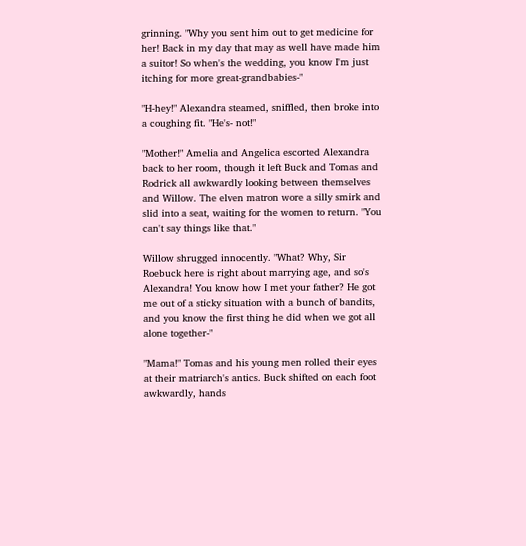grinning. "Why you sent him out to get medicine for her! Back in my day that may as well have made him a suitor! So when's the wedding, you know I'm just itching for more great-grandbabies-"

"H-hey!" Alexandra steamed, sniffled, then broke into a coughing fit. "He's- not!"

"Mother!" Amelia and Angelica escorted Alexandra back to her room, though it left Buck and Tomas and Rodrick all awkwardly looking between themselves and Willow. The elven matron wore a silly smirk and slid into a seat, waiting for the women to return. "You can't say things like that."

Willow shrugged innocently. "What? Why, Sir Roebuck here is right about marrying age, and so's Alexandra! You know how I met your father? He got me out of a sticky situation with a bunch of bandits, and you know the first thing he did when we got all alone together-"

"Mama!" Tomas and his young men rolled their eyes at their matriarch's antics. Buck shifted on each foot awkwardly, hands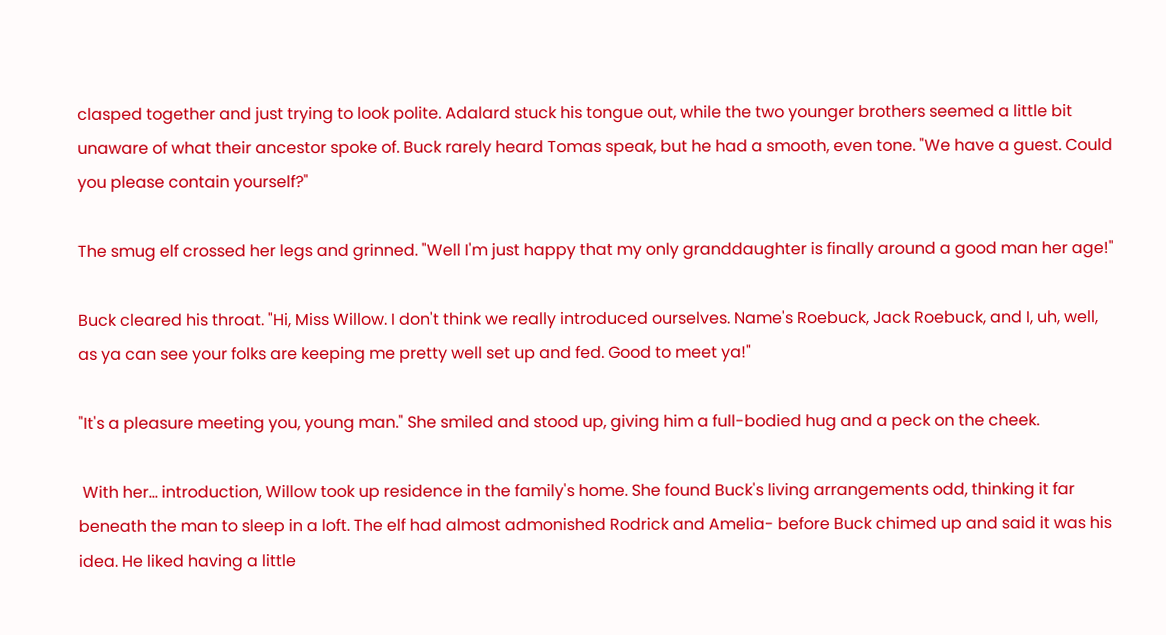clasped together and just trying to look polite. Adalard stuck his tongue out, while the two younger brothers seemed a little bit unaware of what their ancestor spoke of. Buck rarely heard Tomas speak, but he had a smooth, even tone. "We have a guest. Could you please contain yourself?"

The smug elf crossed her legs and grinned. "Well I'm just happy that my only granddaughter is finally around a good man her age!"

Buck cleared his throat. "Hi, Miss Willow. I don't think we really introduced ourselves. Name's Roebuck, Jack Roebuck, and I, uh, well, as ya can see your folks are keeping me pretty well set up and fed. Good to meet ya!"

"It's a pleasure meeting you, young man." She smiled and stood up, giving him a full-bodied hug and a peck on the cheek.

 With her... introduction, Willow took up residence in the family's home. She found Buck's living arrangements odd, thinking it far beneath the man to sleep in a loft. The elf had almost admonished Rodrick and Amelia- before Buck chimed up and said it was his idea. He liked having a little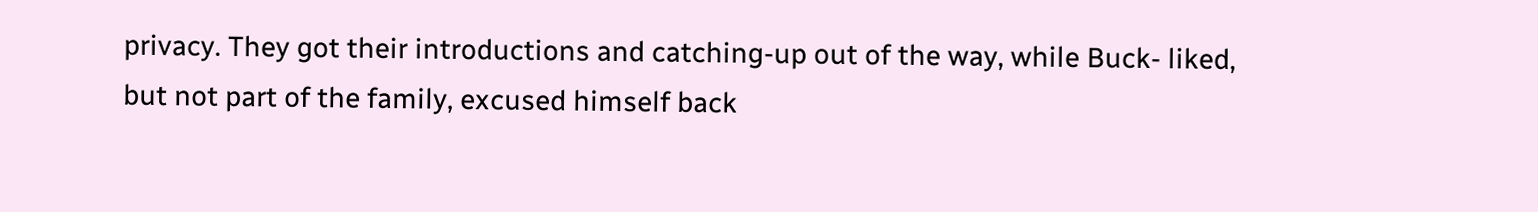privacy. They got their introductions and catching-up out of the way, while Buck- liked, but not part of the family, excused himself back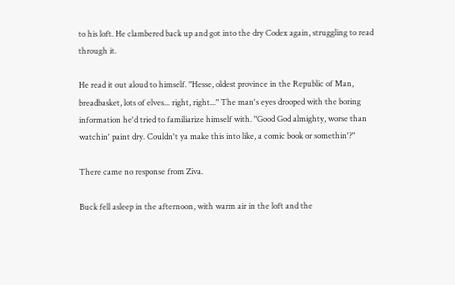to his loft. He clambered back up and got into the dry Codex again, struggling to read through it.

He read it out aloud to himself. "Hesse, oldest province in the Republic of Man, breadbasket, lots of elves... right, right..." The man's eyes drooped with the boring information he'd tried to familiarize himself with. "Good God almighty, worse than watchin' paint dry. Couldn't ya make this into like, a comic book or somethin'?"

There came no response from Ziva.

Buck fell asleep in the afternoon, with warm air in the loft and the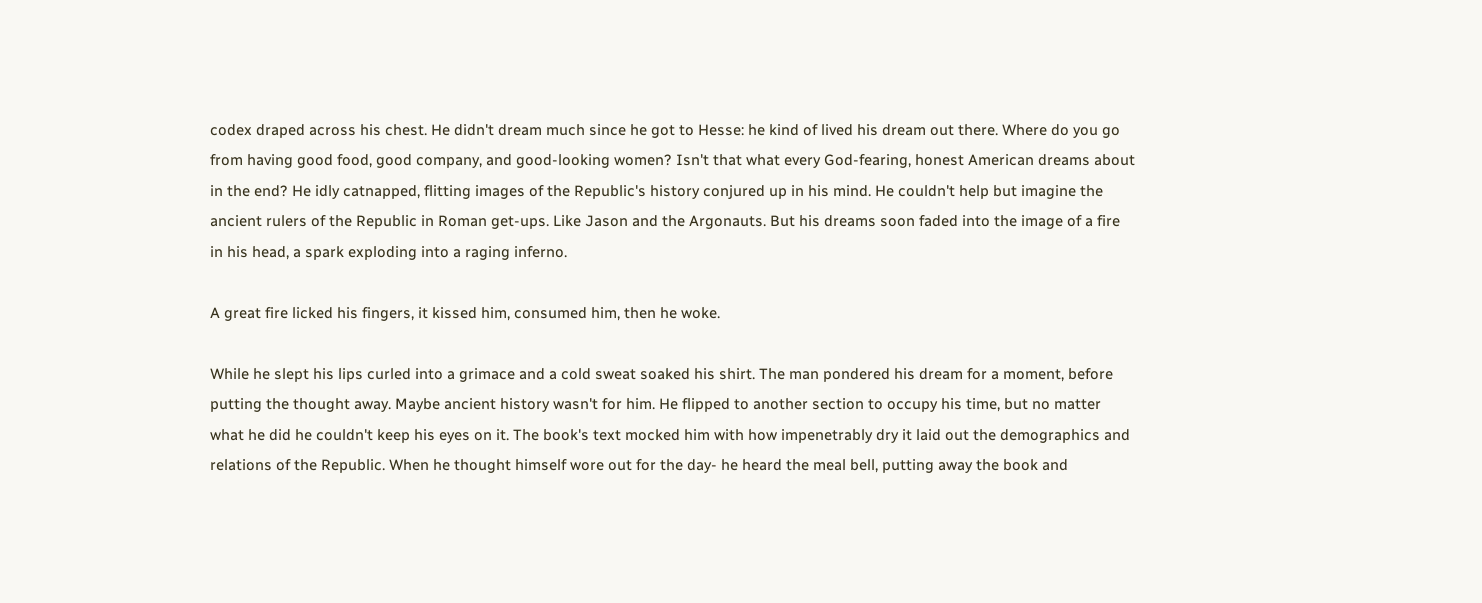codex draped across his chest. He didn't dream much since he got to Hesse: he kind of lived his dream out there. Where do you go from having good food, good company, and good-looking women? Isn't that what every God-fearing, honest American dreams about in the end? He idly catnapped, flitting images of the Republic's history conjured up in his mind. He couldn't help but imagine the ancient rulers of the Republic in Roman get-ups. Like Jason and the Argonauts. But his dreams soon faded into the image of a fire in his head, a spark exploding into a raging inferno.

A great fire licked his fingers, it kissed him, consumed him, then he woke.

While he slept his lips curled into a grimace and a cold sweat soaked his shirt. The man pondered his dream for a moment, before putting the thought away. Maybe ancient history wasn't for him. He flipped to another section to occupy his time, but no matter what he did he couldn't keep his eyes on it. The book's text mocked him with how impenetrably dry it laid out the demographics and relations of the Republic. When he thought himself wore out for the day- he heard the meal bell, putting away the book and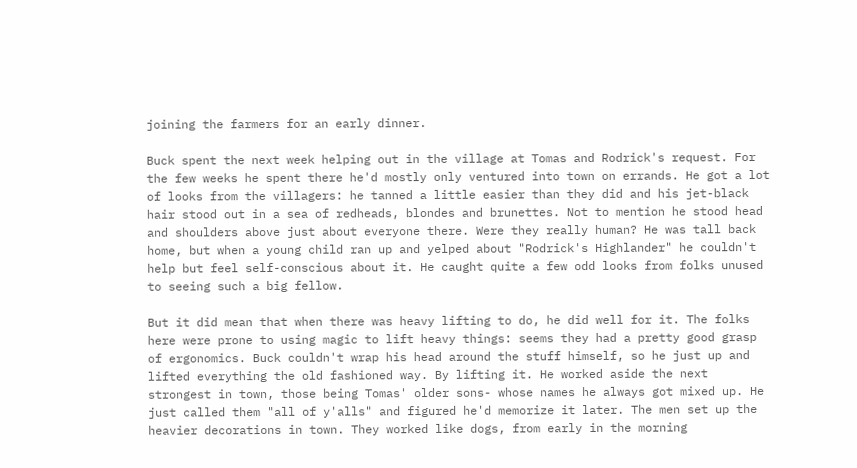joining the farmers for an early dinner.

Buck spent the next week helping out in the village at Tomas and Rodrick's request. For the few weeks he spent there he'd mostly only ventured into town on errands. He got a lot of looks from the villagers: he tanned a little easier than they did and his jet-black hair stood out in a sea of redheads, blondes and brunettes. Not to mention he stood head and shoulders above just about everyone there. Were they really human? He was tall back home, but when a young child ran up and yelped about "Rodrick's Highlander" he couldn't help but feel self-conscious about it. He caught quite a few odd looks from folks unused to seeing such a big fellow.

But it did mean that when there was heavy lifting to do, he did well for it. The folks here were prone to using magic to lift heavy things: seems they had a pretty good grasp of ergonomics. Buck couldn't wrap his head around the stuff himself, so he just up and lifted everything the old fashioned way. By lifting it. He worked aside the next strongest in town, those being Tomas' older sons- whose names he always got mixed up. He just called them "all of y'alls" and figured he'd memorize it later. The men set up the heavier decorations in town. They worked like dogs, from early in the morning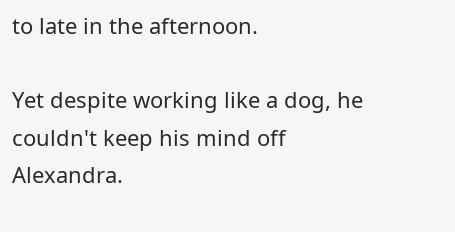to late in the afternoon.

Yet despite working like a dog, he couldn't keep his mind off Alexandra.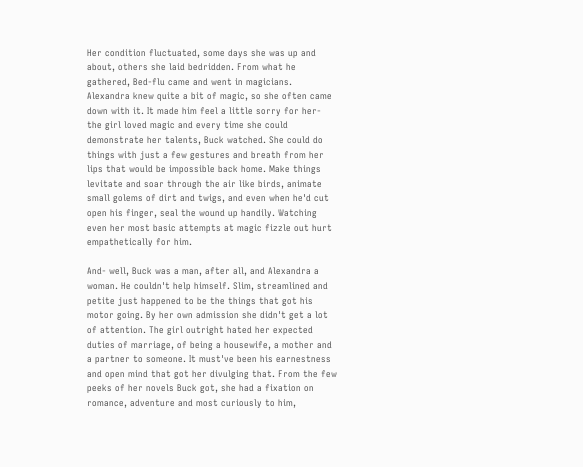Her condition fluctuated, some days she was up and about, others she laid bedridden. From what he gathered, Bed-flu came and went in magicians. Alexandra knew quite a bit of magic, so she often came down with it. It made him feel a little sorry for her- the girl loved magic and every time she could demonstrate her talents, Buck watched. She could do things with just a few gestures and breath from her lips that would be impossible back home. Make things levitate and soar through the air like birds, animate small golems of dirt and twigs, and even when he'd cut open his finger, seal the wound up handily. Watching even her most basic attempts at magic fizzle out hurt empathetically for him.

And- well, Buck was a man, after all, and Alexandra a woman. He couldn't help himself. Slim, streamlined and petite just happened to be the things that got his motor going. By her own admission she didn't get a lot of attention. The girl outright hated her expected duties of marriage, of being a housewife, a mother and a partner to someone. It must've been his earnestness and open mind that got her divulging that. From the few peeks of her novels Buck got, she had a fixation on romance, adventure and most curiously to him,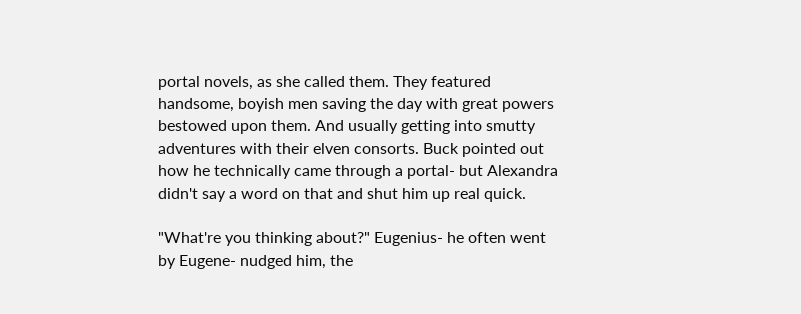portal novels, as she called them. They featured handsome, boyish men saving the day with great powers bestowed upon them. And usually getting into smutty adventures with their elven consorts. Buck pointed out how he technically came through a portal- but Alexandra didn't say a word on that and shut him up real quick.

"What're you thinking about?" Eugenius- he often went by Eugene- nudged him, the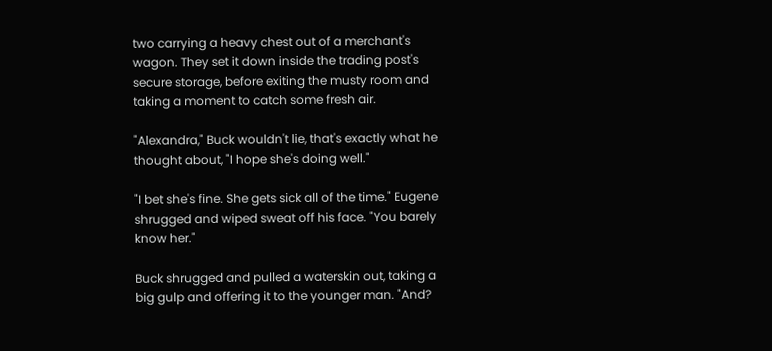two carrying a heavy chest out of a merchant's wagon. They set it down inside the trading post's secure storage, before exiting the musty room and taking a moment to catch some fresh air.

"Alexandra," Buck wouldn't lie, that's exactly what he thought about, "I hope she's doing well."

"I bet she's fine. She gets sick all of the time." Eugene shrugged and wiped sweat off his face. "You barely know her."

Buck shrugged and pulled a waterskin out, taking a big gulp and offering it to the younger man. "And?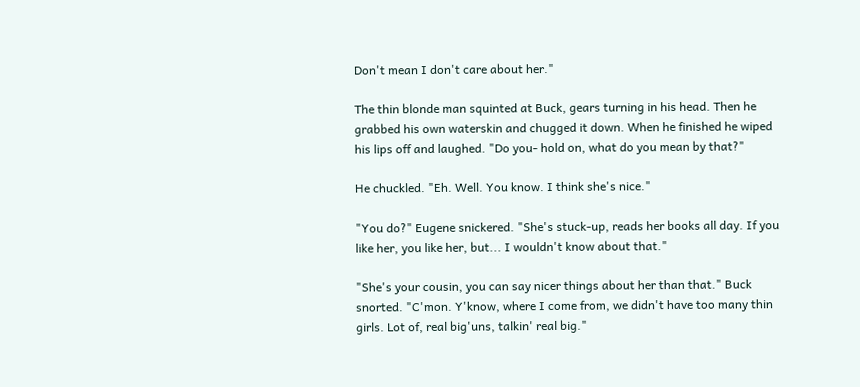Don't mean I don't care about her."

The thin blonde man squinted at Buck, gears turning in his head. Then he grabbed his own waterskin and chugged it down. When he finished he wiped his lips off and laughed. "Do you- hold on, what do you mean by that?"

He chuckled. "Eh. Well. You know. I think she's nice."

"You do?" Eugene snickered. "She's stuck-up, reads her books all day. If you like her, you like her, but... I wouldn't know about that."

"She's your cousin, you can say nicer things about her than that." Buck snorted. "C'mon. Y'know, where I come from, we didn't have too many thin girls. Lot of, real big'uns, talkin' real big."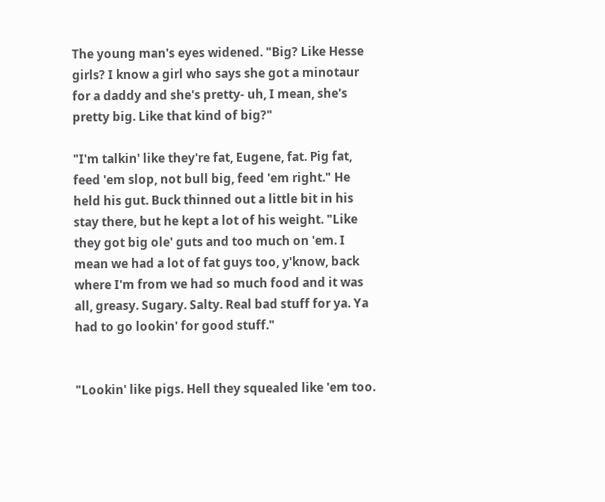The young man's eyes widened. "Big? Like Hesse girls? I know a girl who says she got a minotaur for a daddy and she's pretty- uh, I mean, she's pretty big. Like that kind of big?"

"I'm talkin' like they're fat, Eugene, fat. Pig fat, feed 'em slop, not bull big, feed 'em right." He held his gut. Buck thinned out a little bit in his stay there, but he kept a lot of his weight. "Like they got big ole' guts and too much on 'em. I mean we had a lot of fat guys too, y'know, back where I'm from we had so much food and it was all, greasy. Sugary. Salty. Real bad stuff for ya. Ya had to go lookin' for good stuff."


"Lookin' like pigs. Hell they squealed like 'em too.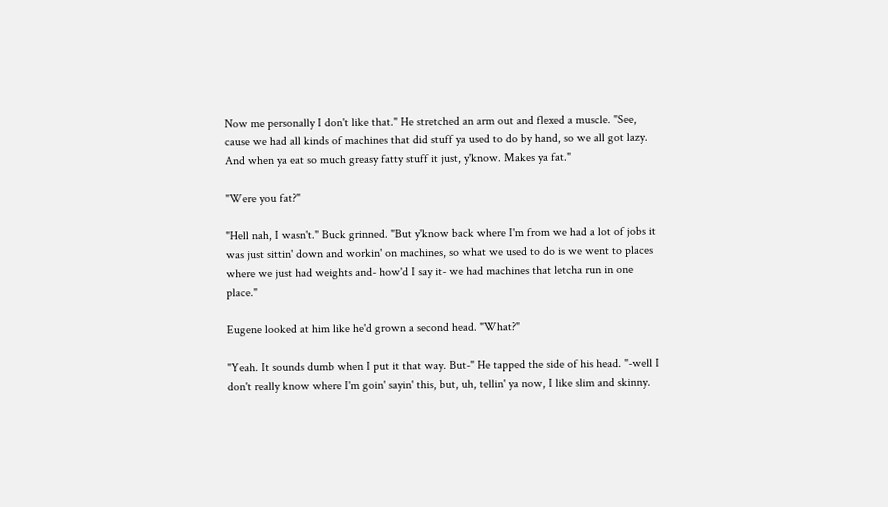Now me personally I don't like that." He stretched an arm out and flexed a muscle. "See, cause we had all kinds of machines that did stuff ya used to do by hand, so we all got lazy. And when ya eat so much greasy fatty stuff it just, y'know. Makes ya fat."

"Were you fat?"

"Hell nah, I wasn't." Buck grinned. "But y'know back where I'm from we had a lot of jobs it was just sittin' down and workin' on machines, so what we used to do is we went to places where we just had weights and- how'd I say it- we had machines that letcha run in one place."

Eugene looked at him like he'd grown a second head. "What?"

"Yeah. It sounds dumb when I put it that way. But-" He tapped the side of his head. "-well I don't really know where I'm goin' sayin' this, but, uh, tellin' ya now, I like slim and skinny.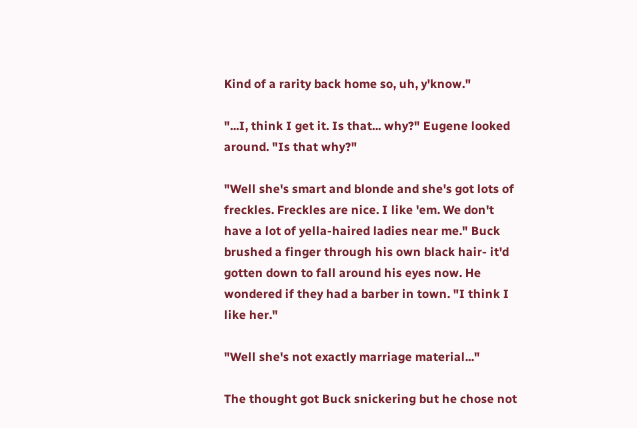Kind of a rarity back home so, uh, y'know."

"...I, think I get it. Is that... why?" Eugene looked around. "Is that why?"

"Well she's smart and blonde and she's got lots of freckles. Freckles are nice. I like 'em. We don't have a lot of yella-haired ladies near me." Buck brushed a finger through his own black hair- it'd gotten down to fall around his eyes now. He wondered if they had a barber in town. "I think I like her."

"Well she's not exactly marriage material..."

The thought got Buck snickering but he chose not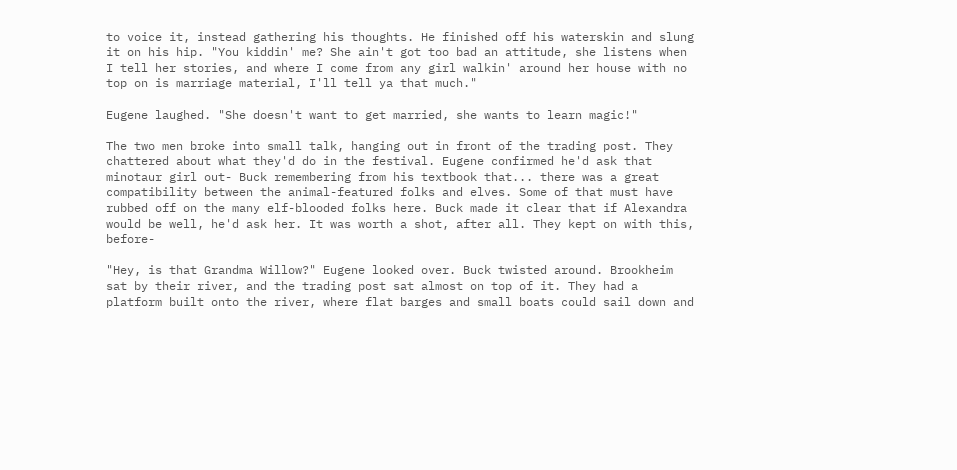to voice it, instead gathering his thoughts. He finished off his waterskin and slung it on his hip. "You kiddin' me? She ain't got too bad an attitude, she listens when I tell her stories, and where I come from any girl walkin' around her house with no top on is marriage material, I'll tell ya that much."

Eugene laughed. "She doesn't want to get married, she wants to learn magic!"

The two men broke into small talk, hanging out in front of the trading post. They chattered about what they'd do in the festival. Eugene confirmed he'd ask that minotaur girl out- Buck remembering from his textbook that... there was a great compatibility between the animal-featured folks and elves. Some of that must have rubbed off on the many elf-blooded folks here. Buck made it clear that if Alexandra would be well, he'd ask her. It was worth a shot, after all. They kept on with this, before-

"Hey, is that Grandma Willow?" Eugene looked over. Buck twisted around. Brookheim sat by their river, and the trading post sat almost on top of it. They had a platform built onto the river, where flat barges and small boats could sail down and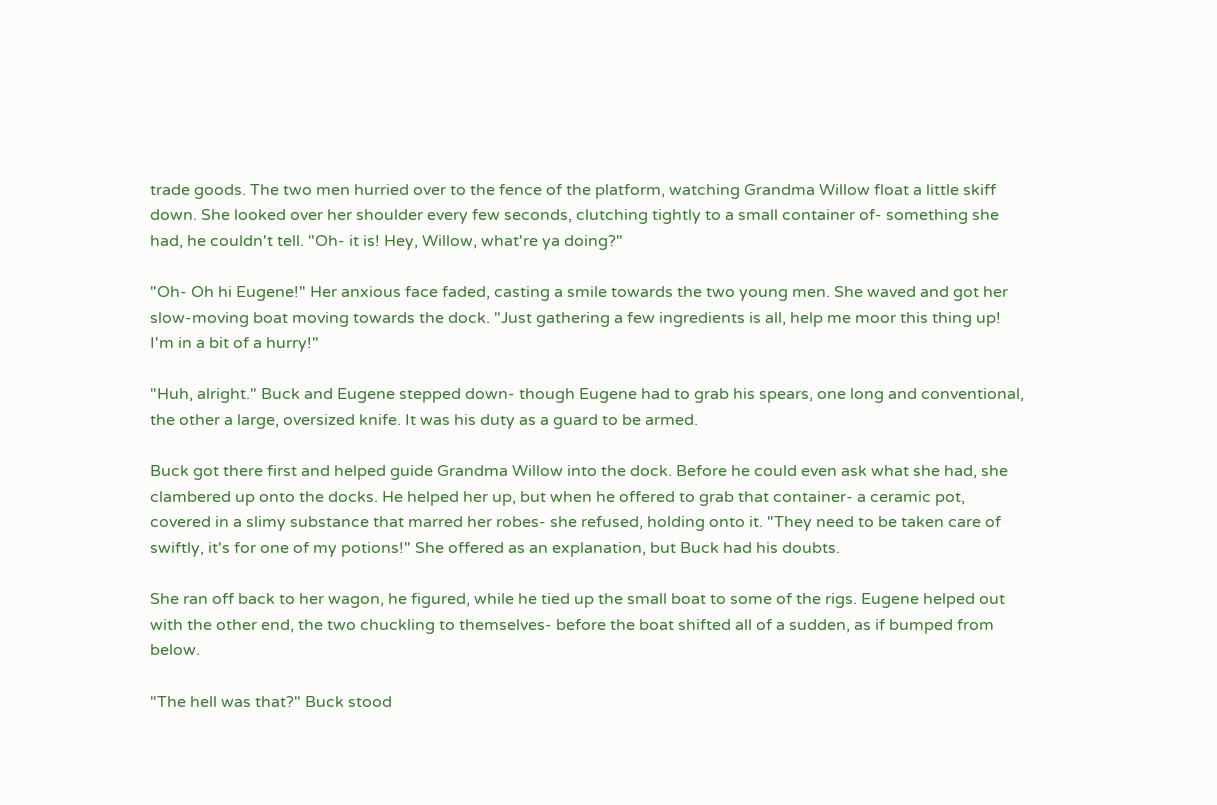trade goods. The two men hurried over to the fence of the platform, watching Grandma Willow float a little skiff down. She looked over her shoulder every few seconds, clutching tightly to a small container of- something she had, he couldn't tell. "Oh- it is! Hey, Willow, what're ya doing?"

"Oh- Oh hi Eugene!" Her anxious face faded, casting a smile towards the two young men. She waved and got her slow-moving boat moving towards the dock. "Just gathering a few ingredients is all, help me moor this thing up! I'm in a bit of a hurry!"

"Huh, alright." Buck and Eugene stepped down- though Eugene had to grab his spears, one long and conventional, the other a large, oversized knife. It was his duty as a guard to be armed.

Buck got there first and helped guide Grandma Willow into the dock. Before he could even ask what she had, she clambered up onto the docks. He helped her up, but when he offered to grab that container- a ceramic pot, covered in a slimy substance that marred her robes- she refused, holding onto it. "They need to be taken care of swiftly, it's for one of my potions!" She offered as an explanation, but Buck had his doubts.

She ran off back to her wagon, he figured, while he tied up the small boat to some of the rigs. Eugene helped out with the other end, the two chuckling to themselves- before the boat shifted all of a sudden, as if bumped from below.

"The hell was that?" Buck stood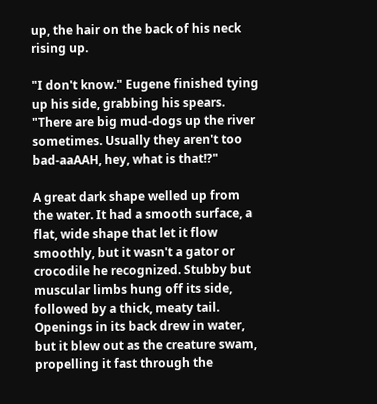up, the hair on the back of his neck rising up.

"I don't know." Eugene finished tying up his side, grabbing his spears. "There are big mud-dogs up the river sometimes. Usually they aren't too bad-aaAAH, hey, what is that!?"

A great dark shape welled up from the water. It had a smooth surface, a flat, wide shape that let it flow smoothly, but it wasn't a gator or crocodile he recognized. Stubby but muscular limbs hung off its side, followed by a thick, meaty tail. Openings in its back drew in water, but it blew out as the creature swam, propelling it fast through the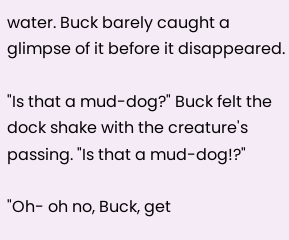water. Buck barely caught a glimpse of it before it disappeared.

"Is that a mud-dog?" Buck felt the dock shake with the creature's passing. "Is that a mud-dog!?"

"Oh- oh no, Buck, get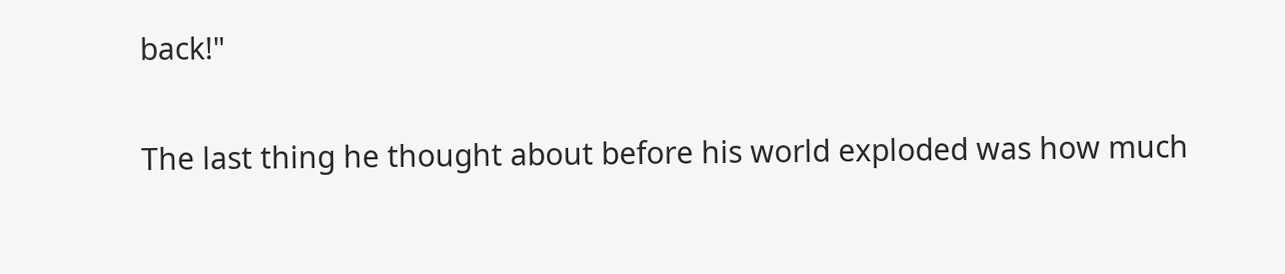back!"

The last thing he thought about before his world exploded was how much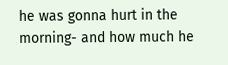he was gonna hurt in the morning- and how much he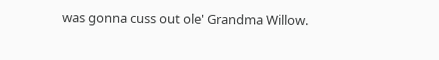was gonna cuss out ole' Grandma Willow.